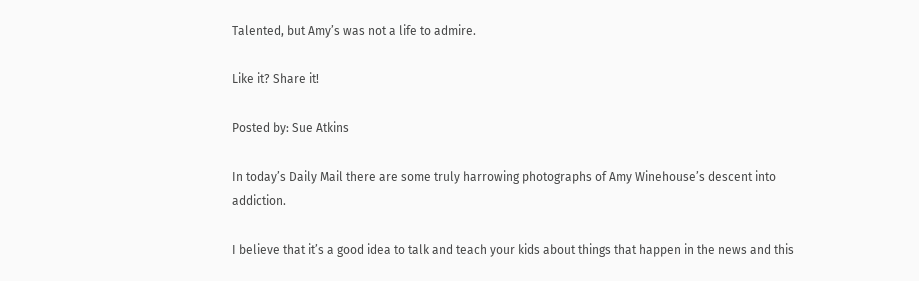Talented, but Amy’s was not a life to admire.

Like it? Share it!

Posted by: Sue Atkins

In today’s Daily Mail there are some truly harrowing photographs of Amy Winehouse’s descent into addiction.

I believe that it’s a good idea to talk and teach your kids about things that happen in the news and this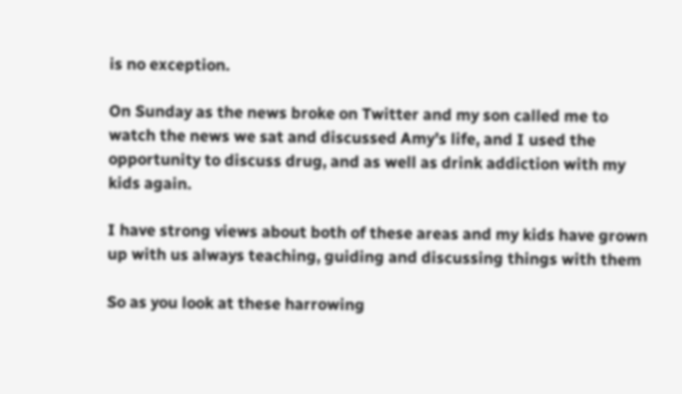is no exception.

On Sunday as the news broke on Twitter and my son called me to watch the news we sat and discussed Amy’s life, and I used the opportunity to discuss drug, and as well as drink addiction with my kids again.

I have strong views about both of these areas and my kids have grown up with us always teaching, guiding and discussing things with them

So as you look at these harrowing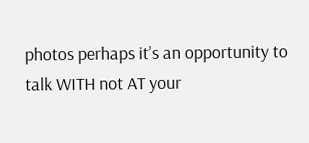photos perhaps it’s an opportunity to talk WITH not AT your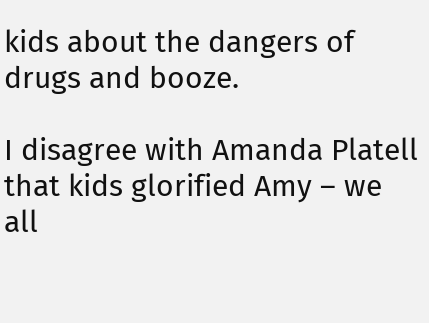kids about the dangers of drugs and booze.

I disagree with Amanda Platell that kids glorified Amy – we all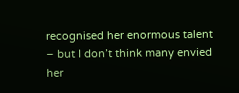recognised her enormous talent – but I don’t think many envied her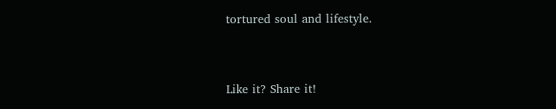tortured soul and lifestyle.


Like it? Share it!